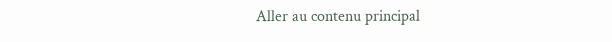Aller au contenu principal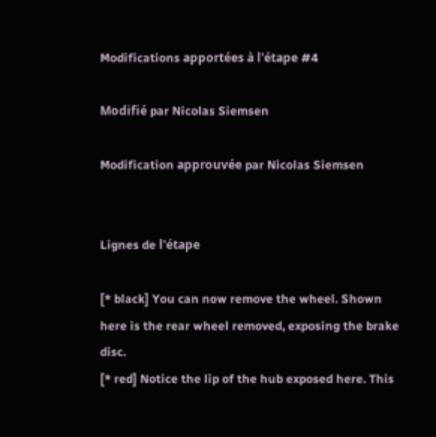Modifications apportées à l'étape #4

Modifié par Nicolas Siemsen

Modification approuvée par Nicolas Siemsen


Lignes de l'étape

[* black] You can now remove the wheel. Shown here is the rear wheel removed, exposing the brake disc.
[* red] Notice the lip of the hub exposed here. This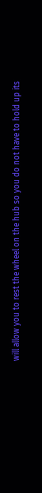will allow you to rest the wheel on the hub so you do not have to hold up its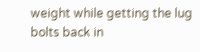weight while getting the lug bolts back in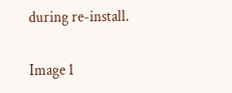during re-install.

Image 1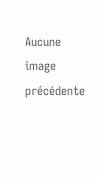Aucune image précédente